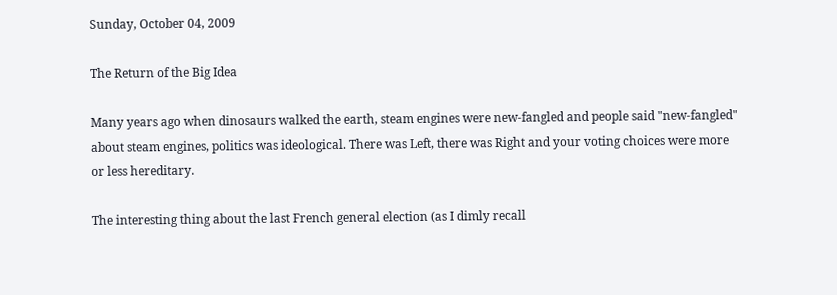Sunday, October 04, 2009

The Return of the Big Idea

Many years ago when dinosaurs walked the earth, steam engines were new-fangled and people said "new-fangled" about steam engines, politics was ideological. There was Left, there was Right and your voting choices were more or less hereditary.

The interesting thing about the last French general election (as I dimly recall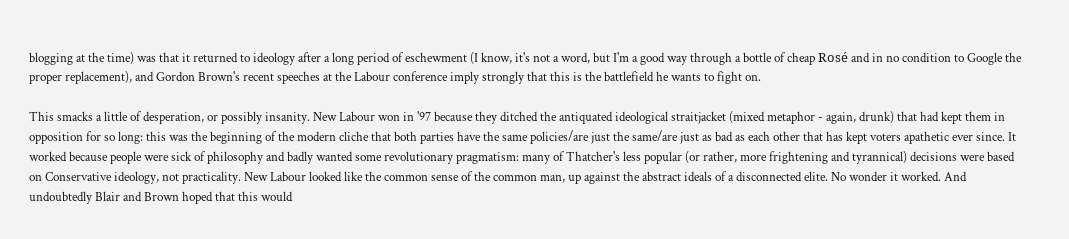blogging at the time) was that it returned to ideology after a long period of eschewment (I know, it's not a word, but I'm a good way through a bottle of cheap Rosé and in no condition to Google the proper replacement), and Gordon Brown's recent speeches at the Labour conference imply strongly that this is the battlefield he wants to fight on.

This smacks a little of desperation, or possibly insanity. New Labour won in '97 because they ditched the antiquated ideological straitjacket (mixed metaphor - again, drunk) that had kept them in opposition for so long: this was the beginning of the modern cliche that both parties have the same policies/are just the same/are just as bad as each other that has kept voters apathetic ever since. It worked because people were sick of philosophy and badly wanted some revolutionary pragmatism: many of Thatcher's less popular (or rather, more frightening and tyrannical) decisions were based on Conservative ideology, not practicality. New Labour looked like the common sense of the common man, up against the abstract ideals of a disconnected elite. No wonder it worked. And undoubtedly Blair and Brown hoped that this would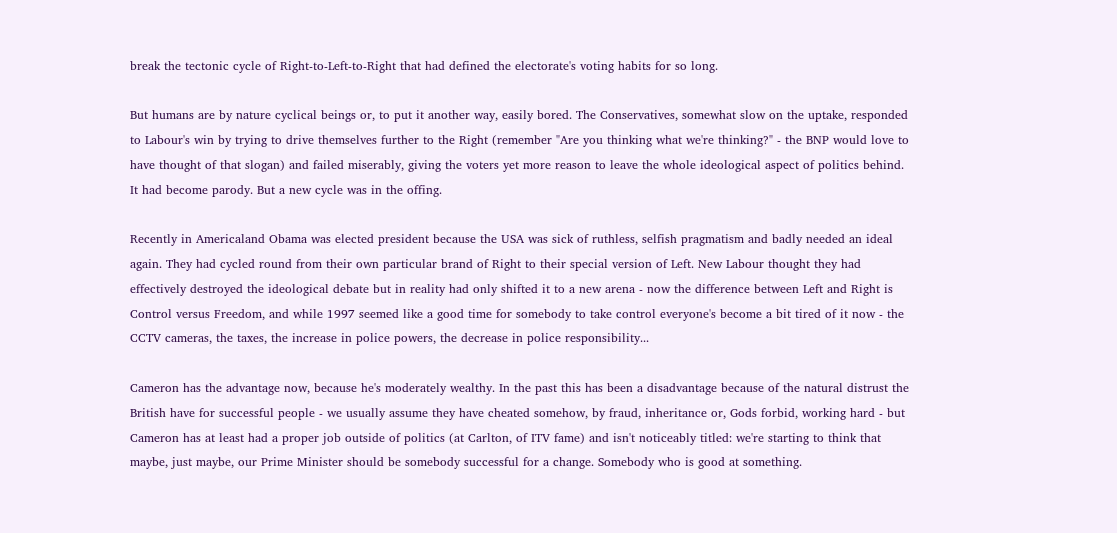break the tectonic cycle of Right-to-Left-to-Right that had defined the electorate's voting habits for so long.

But humans are by nature cyclical beings or, to put it another way, easily bored. The Conservatives, somewhat slow on the uptake, responded to Labour's win by trying to drive themselves further to the Right (remember "Are you thinking what we're thinking?" - the BNP would love to have thought of that slogan) and failed miserably, giving the voters yet more reason to leave the whole ideological aspect of politics behind. It had become parody. But a new cycle was in the offing.

Recently in Americaland Obama was elected president because the USA was sick of ruthless, selfish pragmatism and badly needed an ideal again. They had cycled round from their own particular brand of Right to their special version of Left. New Labour thought they had effectively destroyed the ideological debate but in reality had only shifted it to a new arena - now the difference between Left and Right is Control versus Freedom, and while 1997 seemed like a good time for somebody to take control everyone's become a bit tired of it now - the CCTV cameras, the taxes, the increase in police powers, the decrease in police responsibility...

Cameron has the advantage now, because he's moderately wealthy. In the past this has been a disadvantage because of the natural distrust the British have for successful people - we usually assume they have cheated somehow, by fraud, inheritance or, Gods forbid, working hard - but Cameron has at least had a proper job outside of politics (at Carlton, of ITV fame) and isn't noticeably titled: we're starting to think that maybe, just maybe, our Prime Minister should be somebody successful for a change. Somebody who is good at something.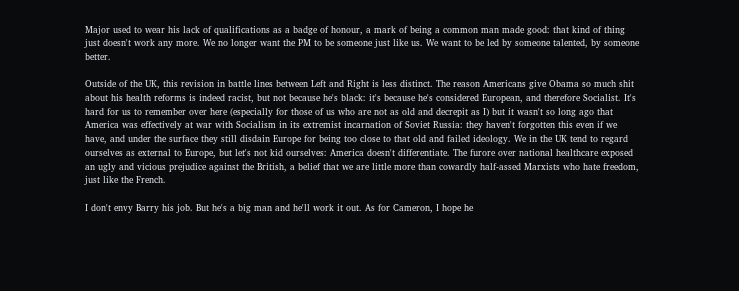Major used to wear his lack of qualifications as a badge of honour, a mark of being a common man made good: that kind of thing just doesn't work any more. We no longer want the PM to be someone just like us. We want to be led by someone talented, by someone better.

Outside of the UK, this revision in battle lines between Left and Right is less distinct. The reason Americans give Obama so much shit about his health reforms is indeed racist, but not because he's black: it's because he's considered European, and therefore Socialist. It's hard for us to remember over here (especially for those of us who are not as old and decrepit as I) but it wasn't so long ago that America was effectively at war with Socialism in its extremist incarnation of Soviet Russia: they haven't forgotten this even if we have, and under the surface they still disdain Europe for being too close to that old and failed ideology. We in the UK tend to regard ourselves as external to Europe, but let's not kid ourselves: America doesn't differentiate. The furore over national healthcare exposed an ugly and vicious prejudice against the British, a belief that we are little more than cowardly half-assed Marxists who hate freedom, just like the French.

I don't envy Barry his job. But he's a big man and he'll work it out. As for Cameron, I hope he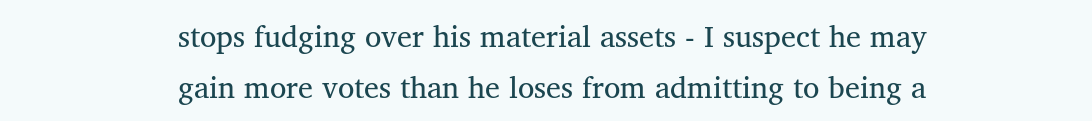stops fudging over his material assets - I suspect he may gain more votes than he loses from admitting to being a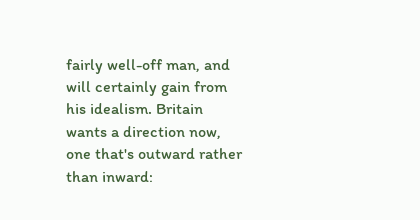fairly well-off man, and will certainly gain from his idealism. Britain wants a direction now, one that's outward rather than inward: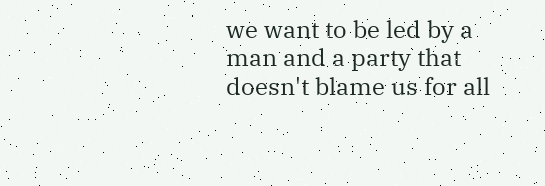we want to be led by a man and a party that doesn't blame us for all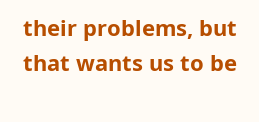their problems, but that wants us to be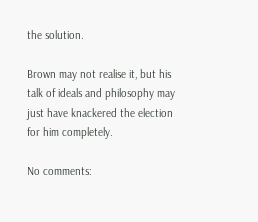the solution.

Brown may not realise it, but his talk of ideals and philosophy may just have knackered the election for him completely.

No comments: